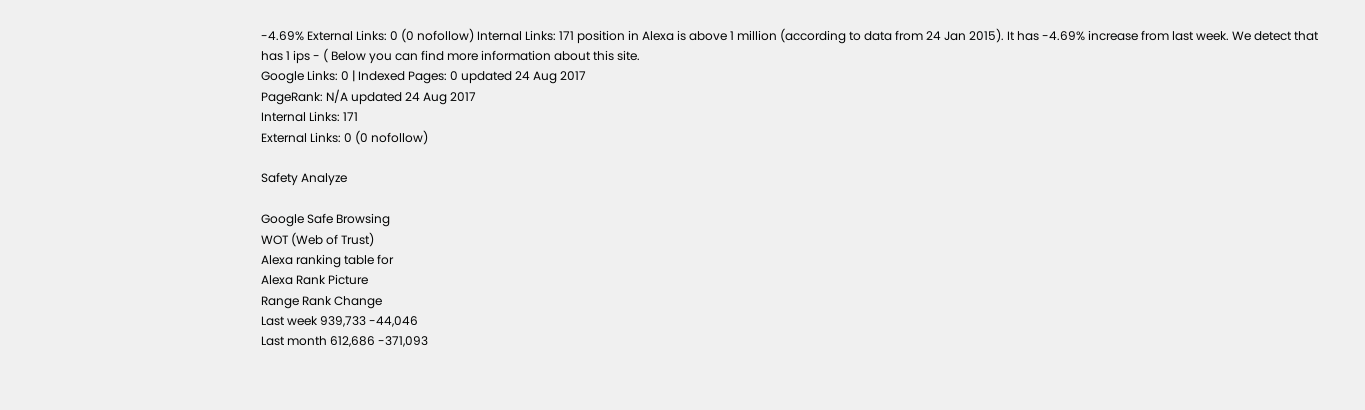-4.69% External Links: 0 (0 nofollow) Internal Links: 171 position in Alexa is above 1 million (according to data from 24 Jan 2015). It has -4.69% increase from last week. We detect that has 1 ips - ( Below you can find more information about this site.
Google Links: 0 | Indexed Pages: 0 updated 24 Aug 2017
PageRank: N/A updated 24 Aug 2017
Internal Links: 171
External Links: 0 (0 nofollow)

Safety Analyze

Google Safe Browsing
WOT (Web of Trust)
Alexa ranking table for
Alexa Rank Picture
Range Rank Change
Last week 939,733 -44,046
Last month 612,686 -371,093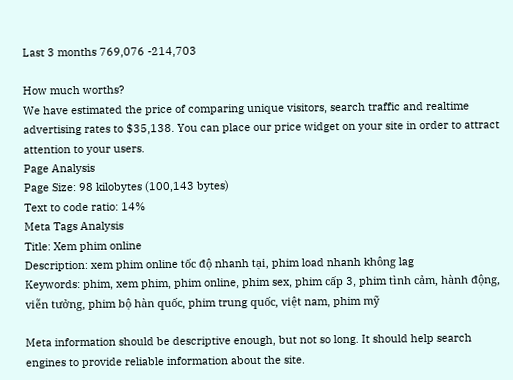Last 3 months 769,076 -214,703

How much worths?
We have estimated the price of comparing unique visitors, search traffic and realtime advertising rates to $35,138. You can place our price widget on your site in order to attract attention to your users.
Page Analysis
Page Size: 98 kilobytes (100,143 bytes)
Text to code ratio: 14%
Meta Tags Analysis
Title: Xem phim online
Description: xem phim online tốc độ nhanh tại, phim load nhanh không lag
Keywords: phim, xem phim, phim online, phim sex, phim cấp 3, phim tình cảm, hành động, viễn tưởng, phim bộ hàn quốc, phim trung quốc, việt nam, phim mỹ

Meta information should be descriptive enough, but not so long. It should help search engines to provide reliable information about the site.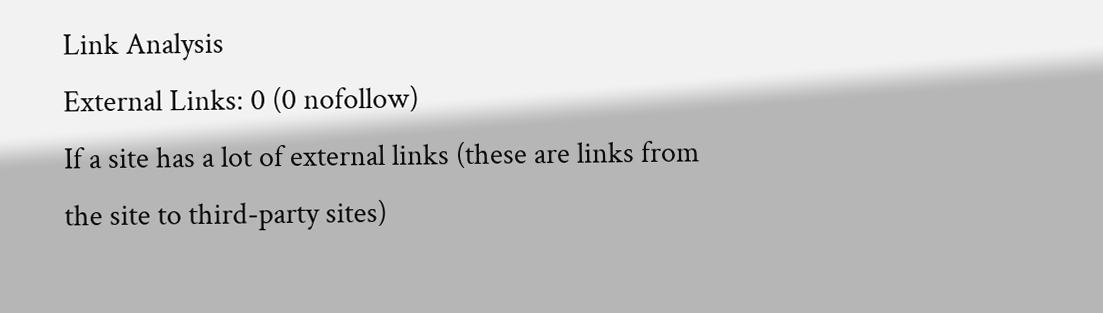Link Analysis
External Links: 0 (0 nofollow)
If a site has a lot of external links (these are links from the site to third-party sites)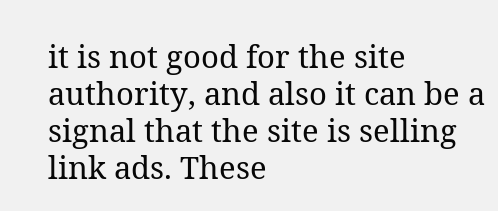it is not good for the site authority, and also it can be a signal that the site is selling link ads. These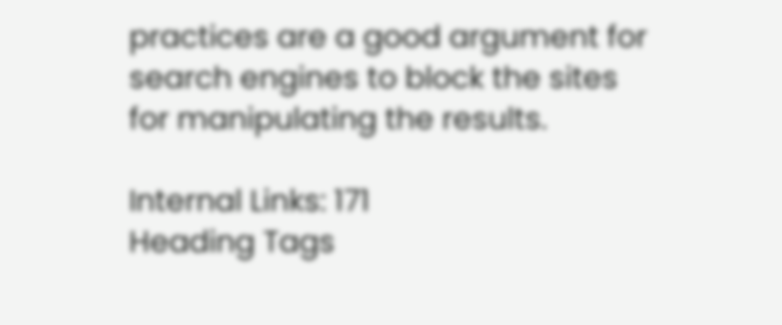practices are a good argument for search engines to block the sites for manipulating the results.

Internal Links: 171
Heading Tags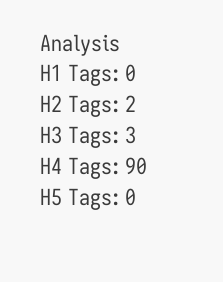Analysis
H1 Tags: 0
H2 Tags: 2
H3 Tags: 3
H4 Tags: 90
H5 Tags: 0